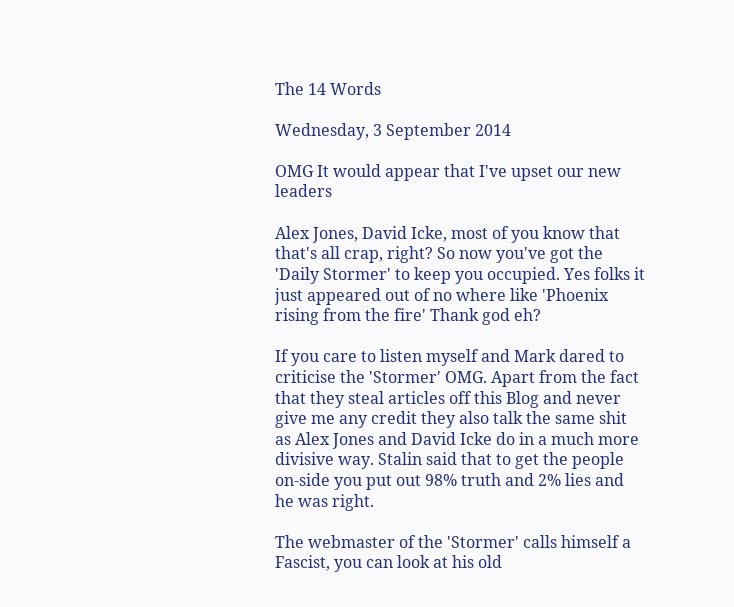The 14 Words

Wednesday, 3 September 2014

OMG It would appear that I've upset our new leaders

Alex Jones, David Icke, most of you know that that's all crap, right? So now you've got the 'Daily Stormer' to keep you occupied. Yes folks it just appeared out of no where like 'Phoenix rising from the fire' Thank god eh?

If you care to listen myself and Mark dared to criticise the 'Stormer' OMG. Apart from the fact that they steal articles off this Blog and never give me any credit they also talk the same shit as Alex Jones and David Icke do in a much more divisive way. Stalin said that to get the people on-side you put out 98% truth and 2% lies and he was right.

The webmaster of the 'Stormer' calls himself a Fascist, you can look at his old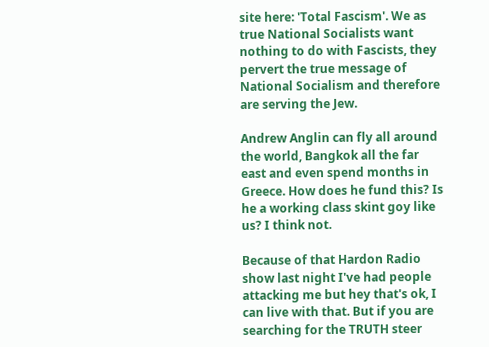site here: 'Total Fascism'. We as true National Socialists want nothing to do with Fascists, they pervert the true message of National Socialism and therefore are serving the Jew.

Andrew Anglin can fly all around the world, Bangkok all the far east and even spend months in Greece. How does he fund this? Is he a working class skint goy like us? I think not.

Because of that Hardon Radio show last night I've had people attacking me but hey that's ok, I can live with that. But if you are searching for the TRUTH steer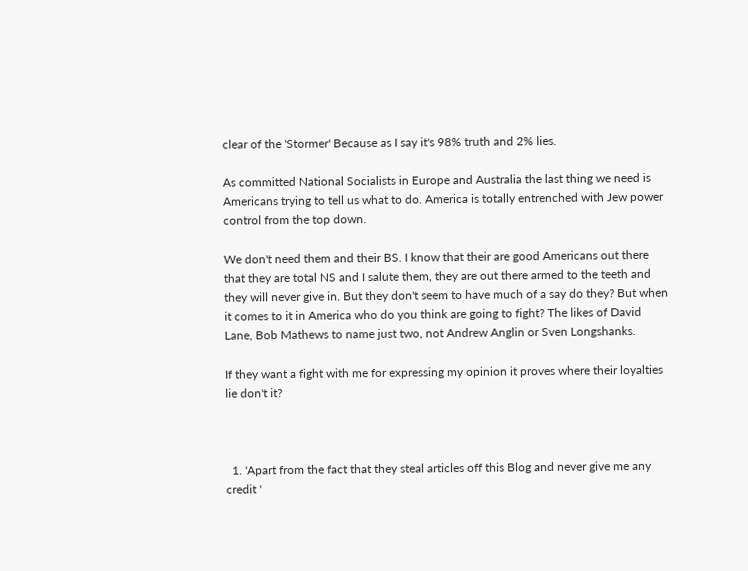clear of the 'Stormer' Because as I say it's 98% truth and 2% lies.

As committed National Socialists in Europe and Australia the last thing we need is Americans trying to tell us what to do. America is totally entrenched with Jew power control from the top down.

We don't need them and their BS. I know that their are good Americans out there that they are total NS and I salute them, they are out there armed to the teeth and they will never give in. But they don't seem to have much of a say do they? But when it comes to it in America who do you think are going to fight? The likes of David Lane, Bob Mathews to name just two, not Andrew Anglin or Sven Longshanks.

If they want a fight with me for expressing my opinion it proves where their loyalties lie don't it?



  1. 'Apart from the fact that they steal articles off this Blog and never give me any credit '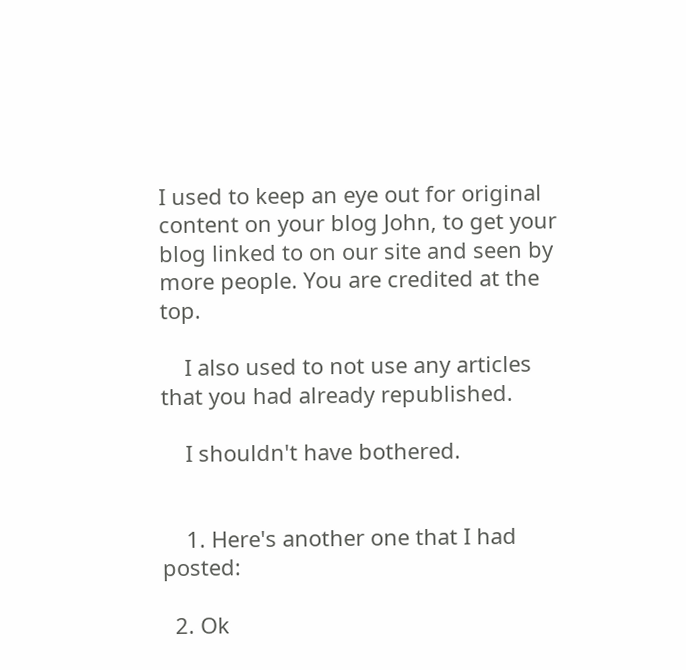I used to keep an eye out for original content on your blog John, to get your blog linked to on our site and seen by more people. You are credited at the top.

    I also used to not use any articles that you had already republished.

    I shouldn't have bothered.


    1. Here's another one that I had posted:

  2. Ok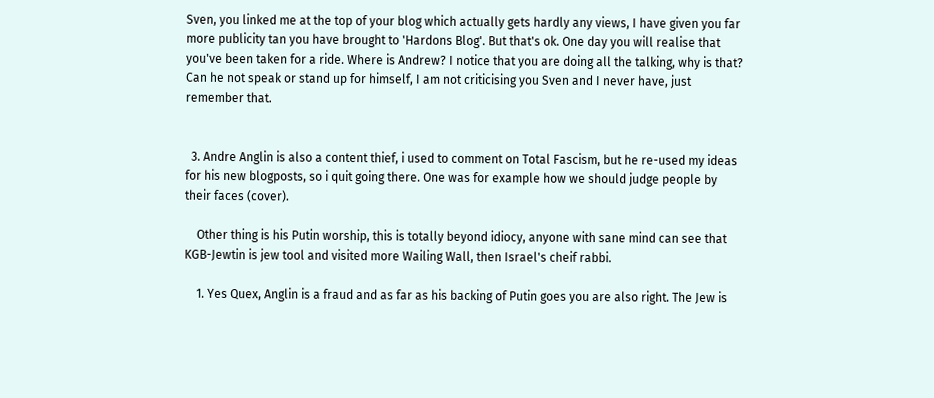Sven, you linked me at the top of your blog which actually gets hardly any views, I have given you far more publicity tan you have brought to 'Hardons Blog'. But that's ok. One day you will realise that you've been taken for a ride. Where is Andrew? I notice that you are doing all the talking, why is that? Can he not speak or stand up for himself, I am not criticising you Sven and I never have, just remember that.


  3. Andre Anglin is also a content thief, i used to comment on Total Fascism, but he re-used my ideas for his new blogposts, so i quit going there. One was for example how we should judge people by their faces (cover).

    Other thing is his Putin worship, this is totally beyond idiocy, anyone with sane mind can see that KGB-Jewtin is jew tool and visited more Wailing Wall, then Israel's cheif rabbi.

    1. Yes Quex, Anglin is a fraud and as far as his backing of Putin goes you are also right. The Jew is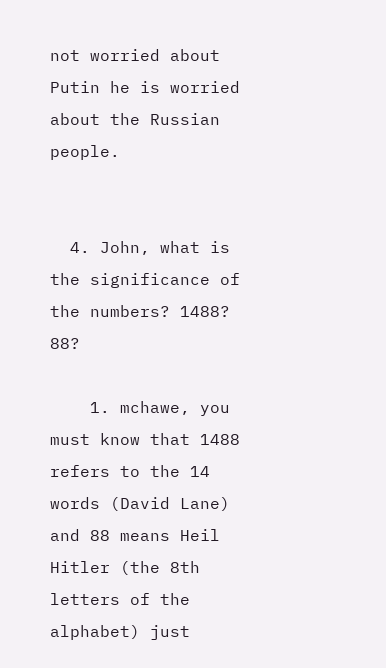not worried about Putin he is worried about the Russian people.


  4. John, what is the significance of the numbers? 1488? 88?

    1. mchawe, you must know that 1488 refers to the 14 words (David Lane) and 88 means Heil Hitler (the 8th letters of the alphabet) just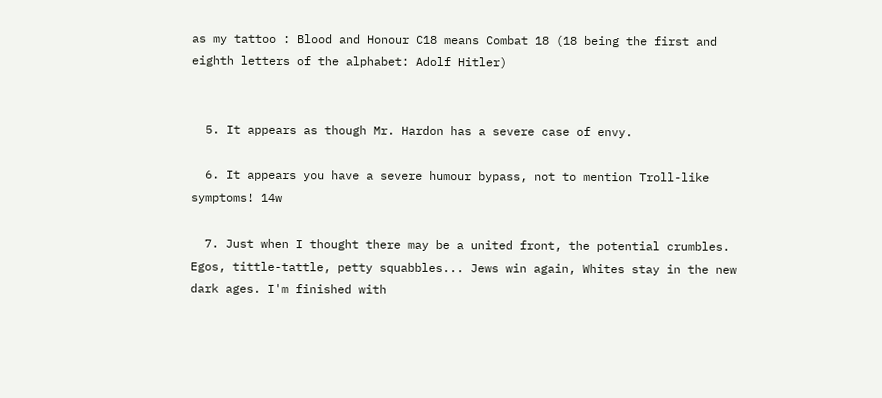as my tattoo : Blood and Honour C18 means Combat 18 (18 being the first and eighth letters of the alphabet: Adolf Hitler)


  5. It appears as though Mr. Hardon has a severe case of envy.

  6. It appears you have a severe humour bypass, not to mention Troll-like symptoms! 14w

  7. Just when I thought there may be a united front, the potential crumbles. Egos, tittle-tattle, petty squabbles... Jews win again, Whites stay in the new dark ages. I'm finished with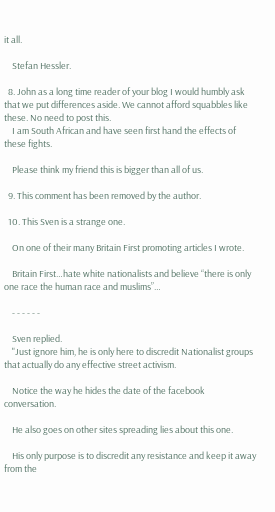it all.

    Stefan Hessler.

  8. John as a long time reader of your blog I would humbly ask that we put differences aside. We cannot afford squabbles like these. No need to post this.
    I am South African and have seen first hand the effects of these fights.

    Please think my friend this is bigger than all of us.

  9. This comment has been removed by the author.

  10. This Sven is a strange one.

    On one of their many Britain First promoting articles I wrote.

    Britain First…hate white nationalists and believe “there is only one race the human race and muslims”…

    - - - - - -

    Sven replied.
    "Just ignore him, he is only here to discredit Nationalist groups that actually do any effective street activism.

    Notice the way he hides the date of the facebook conversation.

    He also goes on other sites spreading lies about this one.

    His only purpose is to discredit any resistance and keep it away from the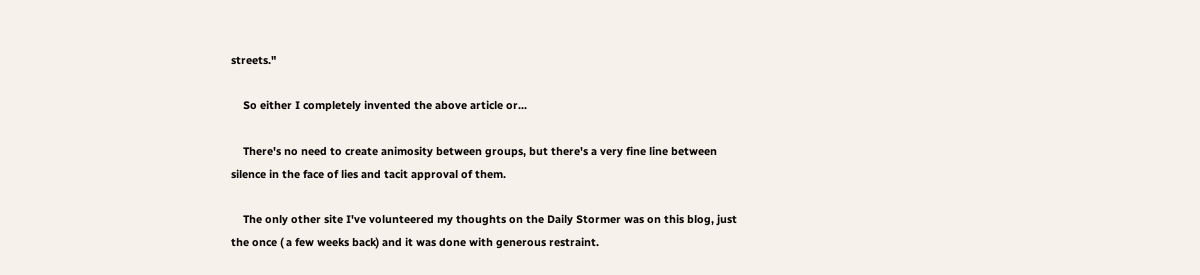streets."

    So either I completely invented the above article or...

    There's no need to create animosity between groups, but there's a very fine line between silence in the face of lies and tacit approval of them.

    The only other site I've volunteered my thoughts on the Daily Stormer was on this blog, just the once ( a few weeks back) and it was done with generous restraint.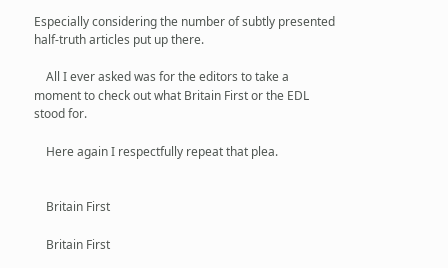Especially considering the number of subtly presented half-truth articles put up there.

    All I ever asked was for the editors to take a moment to check out what Britain First or the EDL stood for.

    Here again I respectfully repeat that plea.


    Britain First

    Britain First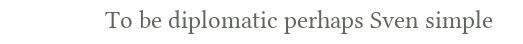To be diplomatic perhaps Sven simple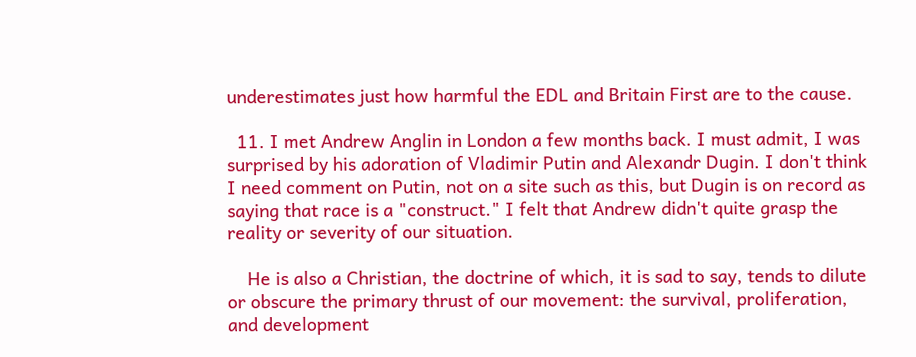underestimates just how harmful the EDL and Britain First are to the cause.

  11. I met Andrew Anglin in London a few months back. I must admit, I was surprised by his adoration of Vladimir Putin and Alexandr Dugin. I don't think I need comment on Putin, not on a site such as this, but Dugin is on record as saying that race is a "construct." I felt that Andrew didn't quite grasp the reality or severity of our situation.

    He is also a Christian, the doctrine of which, it is sad to say, tends to dilute or obscure the primary thrust of our movement: the survival, proliferation, and development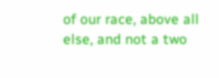of our race, above all else, and not a two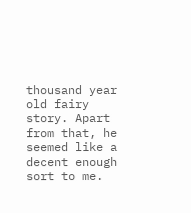thousand year old fairy story. Apart from that, he seemed like a decent enough sort to me.